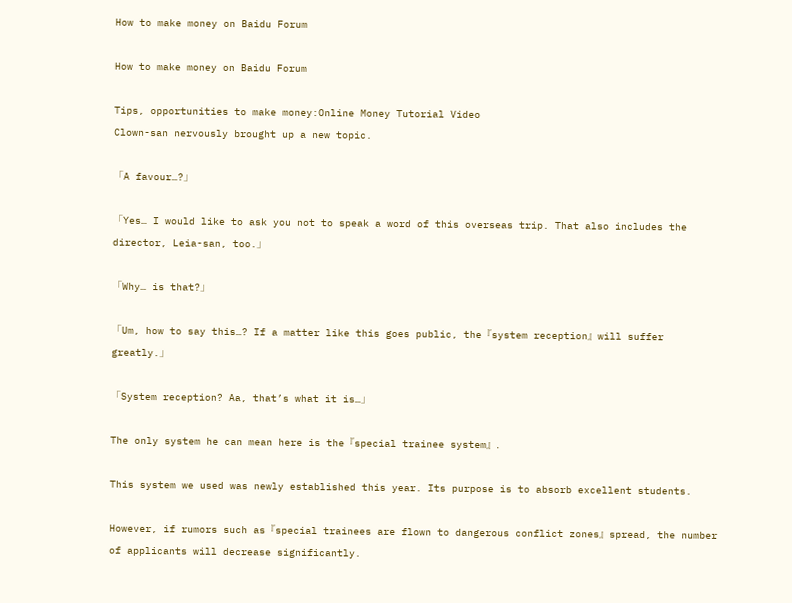How to make money on Baidu Forum

How to make money on Baidu Forum

Tips, opportunities to make money:Online Money Tutorial Video
Clown-san nervously brought up a new topic.

「A favour…?」

「Yes… I would like to ask you not to speak a word of this overseas trip. That also includes the director, Leia-san, too.」

「Why… is that?」

「Um, how to say this…? If a matter like this goes public, the『system reception』will suffer greatly.」

「System reception? Aa, that’s what it is…」

The only system he can mean here is the『special trainee system』.

This system we used was newly established this year. Its purpose is to absorb excellent students.

However, if rumors such as『special trainees are flown to dangerous conflict zones』spread, the number of applicants will decrease significantly.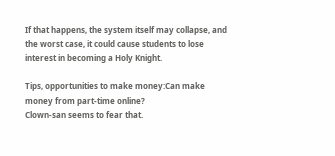If that happens, the system itself may collapse, and the worst case, it could cause students to lose interest in becoming a Holy Knight.

Tips, opportunities to make money:Can make money from part-time online?
Clown-san seems to fear that.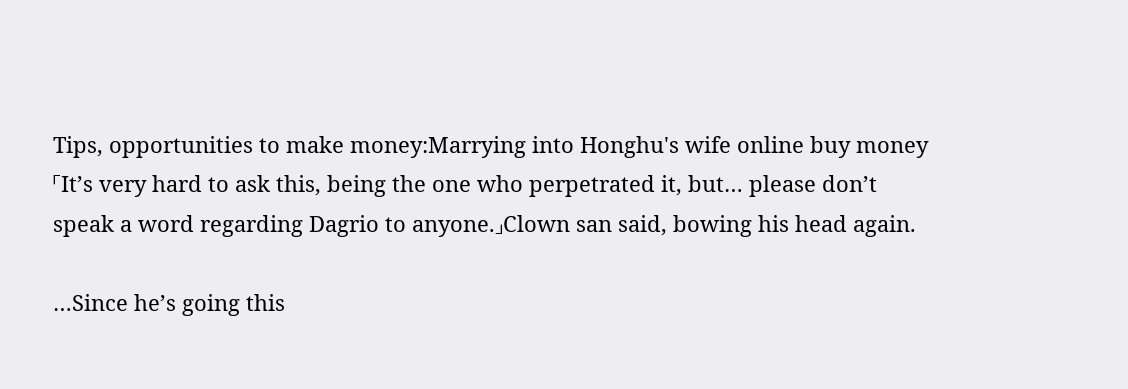Tips, opportunities to make money:Marrying into Honghu's wife online buy money
「It’s very hard to ask this, being the one who perpetrated it, but… please don’t speak a word regarding Dagrio to anyone.」Clown san said, bowing his head again.

…Since he’s going this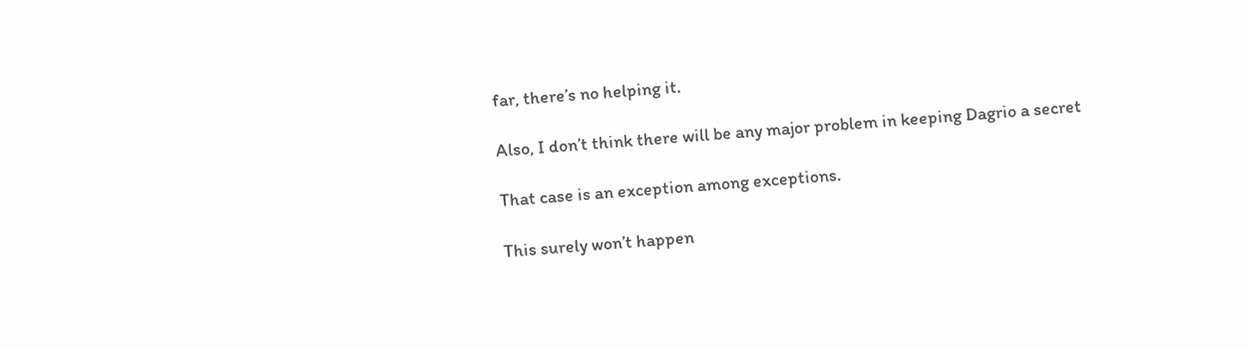far, there’s no helping it.

Also, I don’t think there will be any major problem in keeping Dagrio a secret

That case is an exception among exceptions.

This surely won’t happen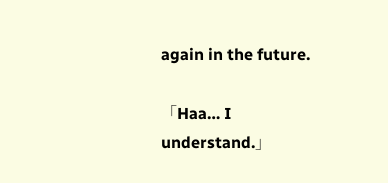again in the future.

「Haa… I understand.」